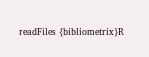readFiles {bibliometrix}R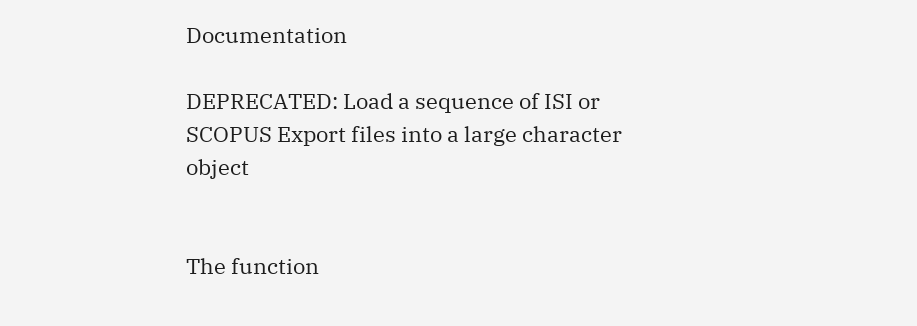Documentation

DEPRECATED: Load a sequence of ISI or SCOPUS Export files into a large character object


The function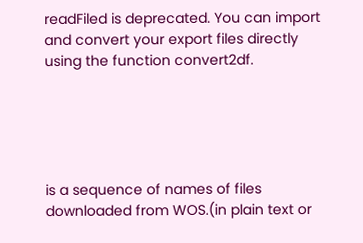readFiled is deprecated. You can import and convert your export files directly using the function convert2df.





is a sequence of names of files downloaded from WOS.(in plain text or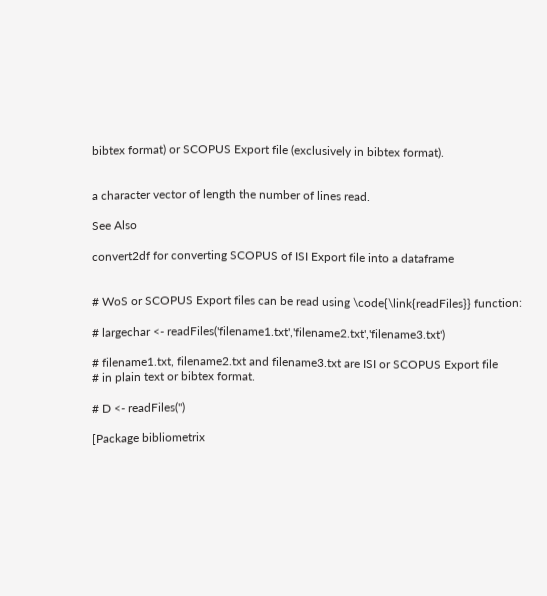bibtex format) or SCOPUS Export file (exclusively in bibtex format).


a character vector of length the number of lines read.

See Also

convert2df for converting SCOPUS of ISI Export file into a dataframe


# WoS or SCOPUS Export files can be read using \code{\link{readFiles}} function:

# largechar <- readFiles('filename1.txt','filename2.txt','filename3.txt')

# filename1.txt, filename2.txt and filename3.txt are ISI or SCOPUS Export file
# in plain text or bibtex format.

# D <- readFiles('')

[Package bibliometrix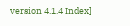version 4.1.4 Index]